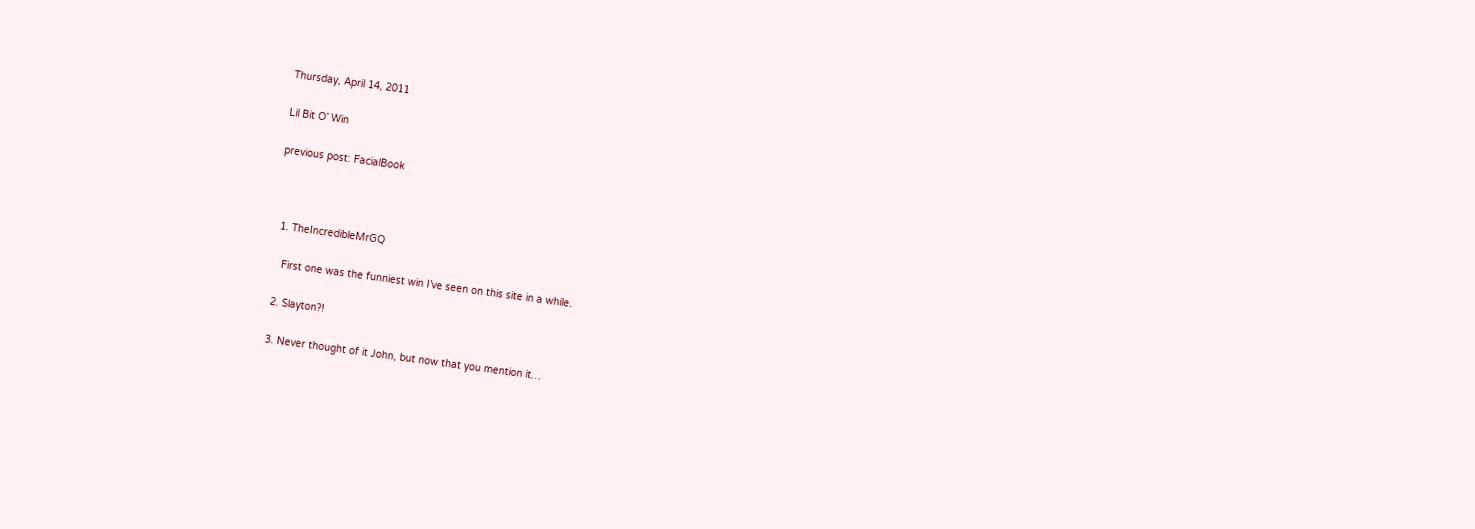Thursday, April 14, 2011

Lil Bit O’ Win

previous post: FacialBook



  1. TheIncredibleMrGQ

    First one was the funniest win I’ve seen on this site in a while.

  2. Slayton?!

  3. Never thought of it John, but now that you mention it…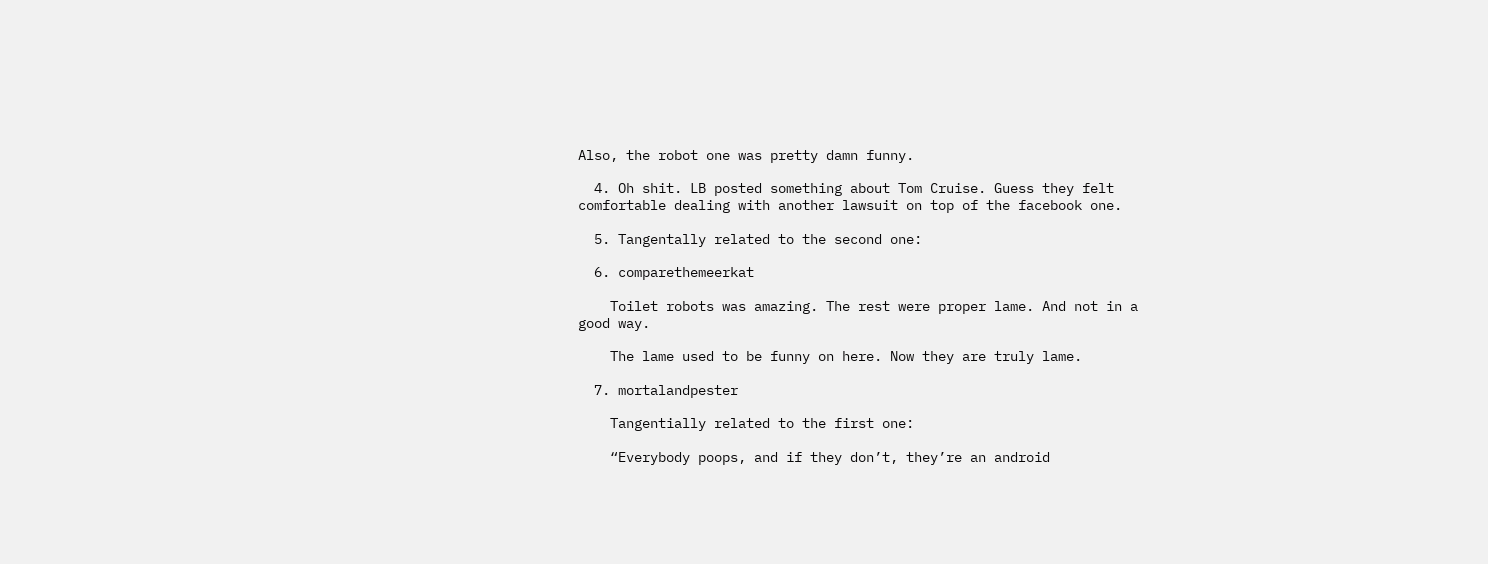Also, the robot one was pretty damn funny.

  4. Oh shit. LB posted something about Tom Cruise. Guess they felt comfortable dealing with another lawsuit on top of the facebook one.

  5. Tangentally related to the second one:

  6. comparethemeerkat

    Toilet robots was amazing. The rest were proper lame. And not in a good way.

    The lame used to be funny on here. Now they are truly lame.

  7. mortalandpester

    Tangentially related to the first one:

    “Everybody poops, and if they don’t, they’re an android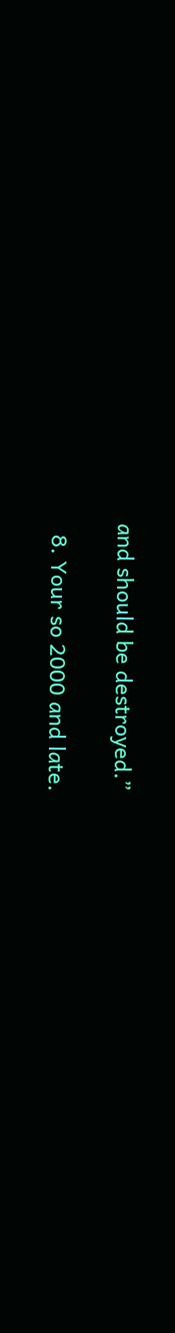and should be destroyed.”

  8. Your so 2000 and late.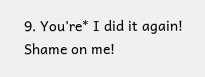9. You’re* I did it again! Shame on me!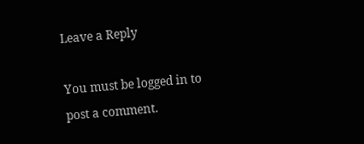Leave a Reply

You must be logged in to post a comment.